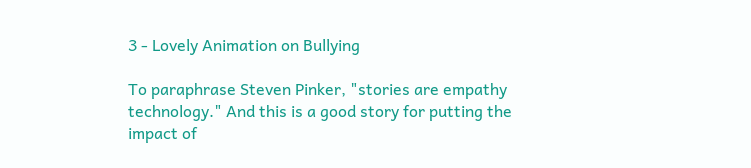3 - Lovely Animation on Bullying

To paraphrase Steven Pinker, "stories are empathy technology." And this is a good story for putting the impact of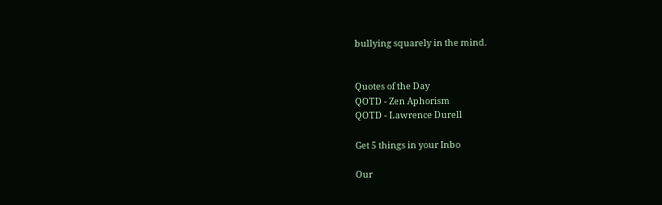bullying squarely in the mind.


Quotes of the Day
QOTD - Zen Aphorism
QOTD - Lawrence Durell

Get 5 things in your Inbo

Our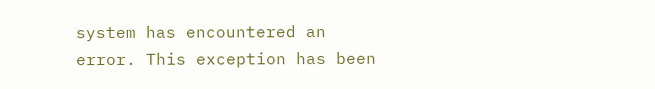system has encountered an error. This exception has been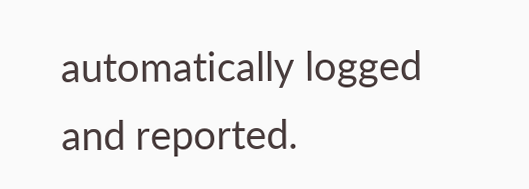automatically logged and reported.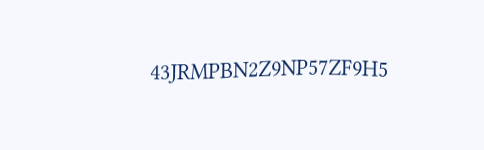43JRMPBN2Z9NP57ZF9H5